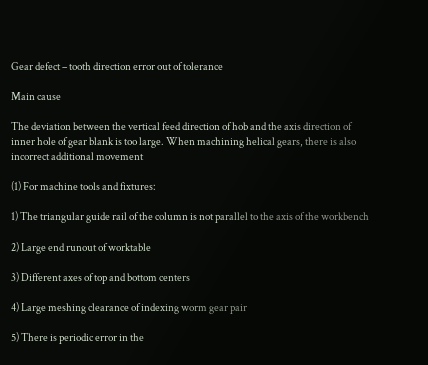Gear defect – tooth direction error out of tolerance

Main cause

The deviation between the vertical feed direction of hob and the axis direction of inner hole of gear blank is too large. When machining helical gears, there is also incorrect additional movement

(1) For machine tools and fixtures:

1) The triangular guide rail of the column is not parallel to the axis of the workbench

2) Large end runout of worktable

3) Different axes of top and bottom centers

4) Large meshing clearance of indexing worm gear pair

5) There is periodic error in the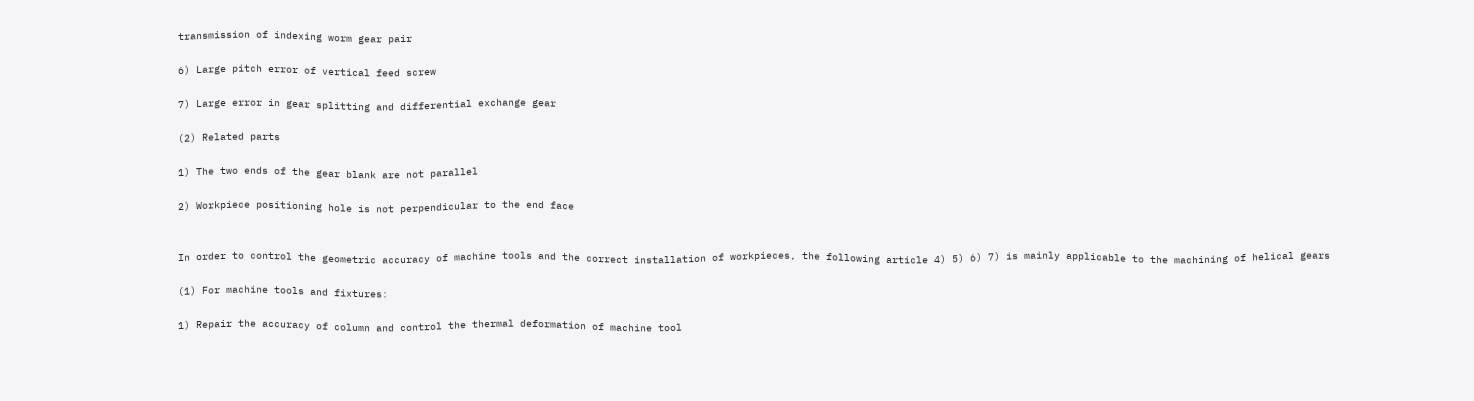transmission of indexing worm gear pair

6) Large pitch error of vertical feed screw

7) Large error in gear splitting and differential exchange gear

(2) Related parts

1) The two ends of the gear blank are not parallel

2) Workpiece positioning hole is not perpendicular to the end face


In order to control the geometric accuracy of machine tools and the correct installation of workpieces, the following article 4) 5) 6) 7) is mainly applicable to the machining of helical gears

(1) For machine tools and fixtures:

1) Repair the accuracy of column and control the thermal deformation of machine tool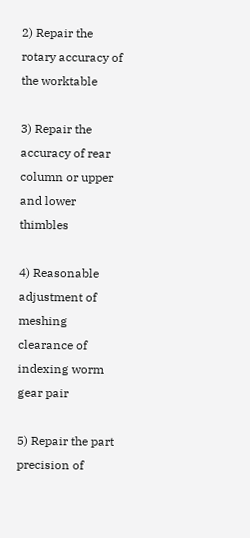2) Repair the rotary accuracy of the worktable

3) Repair the accuracy of rear column or upper and lower thimbles

4) Reasonable adjustment of meshing clearance of indexing worm gear pair

5) Repair the part precision of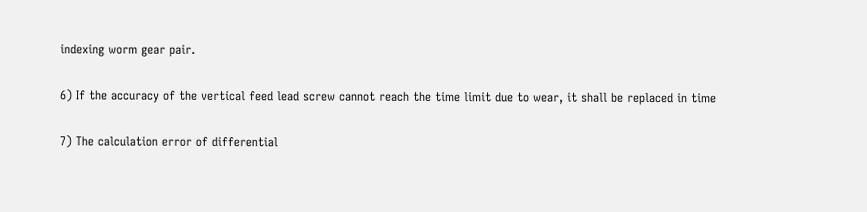indexing worm gear pair.

6) If the accuracy of the vertical feed lead screw cannot reach the time limit due to wear, it shall be replaced in time

7) The calculation error of differential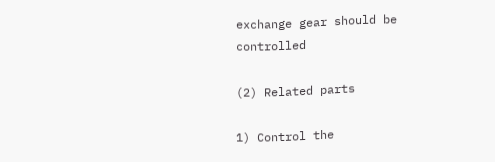exchange gear should be controlled

(2) Related parts

1) Control the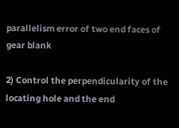parallelism error of two end faces of gear blank

2) Control the perpendicularity of the locating hole and the end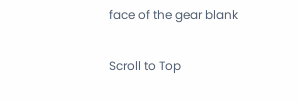face of the gear blank

Scroll to Top